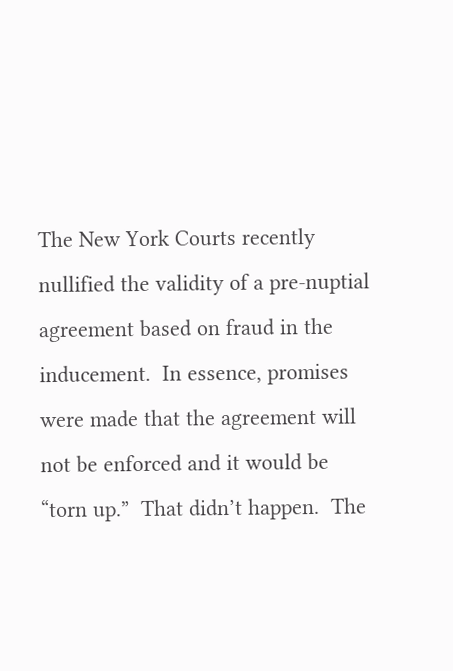The New York Courts recently nullified the validity of a pre-nuptial agreement based on fraud in the inducement.  In essence, promises were made that the agreement will not be enforced and it would be “torn up.”  That didn’t happen.  The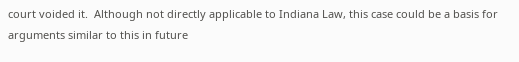court voided it.  Although not directly applicable to Indiana Law, this case could be a basis for arguments similar to this in future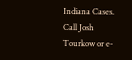Indiana Cases.  Call Josh Tourkow or e-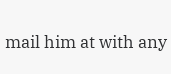mail him at with any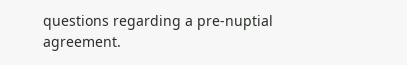questions regarding a pre-nuptial agreement.